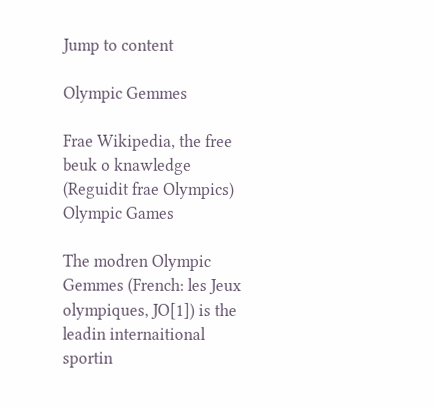Jump to content

Olympic Gemmes

Frae Wikipedia, the free beuk o knawledge
(Reguidit frae Olympics)
Olympic Games

The modren Olympic Gemmes (French: les Jeux olympiques, JO[1]) is the leadin internaitional sportin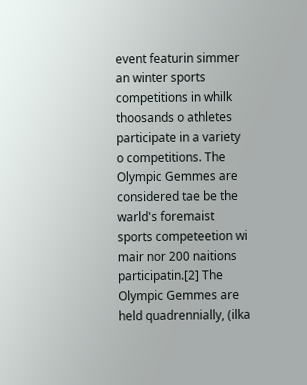event featurin simmer an winter sports competitions in whilk thoosands o athletes participate in a variety o competitions. The Olympic Gemmes are considered tae be the warld's foremaist sports competeetion wi mair nor 200 naitions participatin.[2] The Olympic Gemmes are held quadrennially, (ilka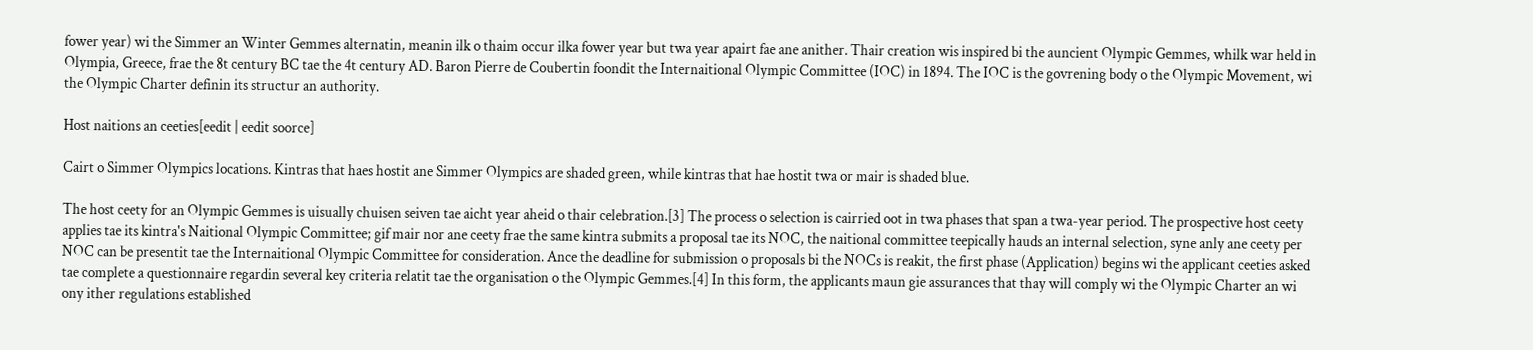fower year) wi the Simmer an Winter Gemmes alternatin, meanin ilk o thaim occur ilka fower year but twa year apairt fae ane anither. Thair creation wis inspired bi the auncient Olympic Gemmes, whilk war held in Olympia, Greece, frae the 8t century BC tae the 4t century AD. Baron Pierre de Coubertin foondit the Internaitional Olympic Committee (IOC) in 1894. The IOC is the govrening body o the Olympic Movement, wi the Olympic Charter definin its structur an authority.

Host naitions an ceeties[eedit | eedit soorce]

Cairt o Simmer Olympics locations. Kintras that haes hostit ane Simmer Olympics are shaded green, while kintras that hae hostit twa or mair is shaded blue.

The host ceety for an Olympic Gemmes is uisually chuisen seiven tae aicht year aheid o thair celebration.[3] The process o selection is cairried oot in twa phases that span a twa-year period. The prospective host ceety applies tae its kintra's Naitional Olympic Committee; gif mair nor ane ceety frae the same kintra submits a proposal tae its NOC, the naitional committee teepically hauds an internal selection, syne anly ane ceety per NOC can be presentit tae the Internaitional Olympic Committee for consideration. Ance the deadline for submission o proposals bi the NOCs is reakit, the first phase (Application) begins wi the applicant ceeties asked tae complete a questionnaire regardin several key criteria relatit tae the organisation o the Olympic Gemmes.[4] In this form, the applicants maun gie assurances that thay will comply wi the Olympic Charter an wi ony ither regulations established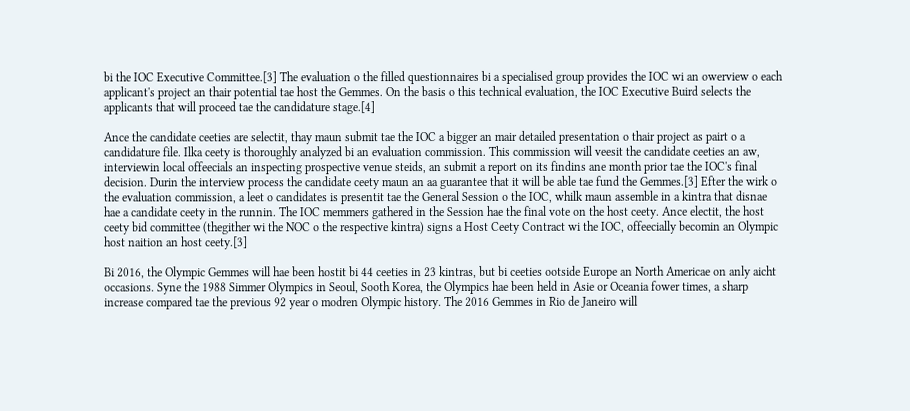bi the IOC Executive Committee.[3] The evaluation o the filled questionnaires bi a specialised group provides the IOC wi an owerview o each applicant's project an thair potential tae host the Gemmes. On the basis o this technical evaluation, the IOC Executive Buird selects the applicants that will proceed tae the candidature stage.[4]

Ance the candidate ceeties are selectit, thay maun submit tae the IOC a bigger an mair detailed presentation o thair project as pairt o a candidature file. Ilka ceety is thoroughly analyzed bi an evaluation commission. This commission will veesit the candidate ceeties an aw, interviewin local offeecials an inspecting prospective venue steids, an submit a report on its findins ane month prior tae the IOC's final decision. Durin the interview process the candidate ceety maun an aa guarantee that it will be able tae fund the Gemmes.[3] Efter the wirk o the evaluation commission, a leet o candidates is presentit tae the General Session o the IOC, whilk maun assemble in a kintra that disnae hae a candidate ceety in the runnin. The IOC memmers gathered in the Session hae the final vote on the host ceety. Ance electit, the host ceety bid committee (thegither wi the NOC o the respective kintra) signs a Host Ceety Contract wi the IOC, offeecially becomin an Olympic host naition an host ceety.[3]

Bi 2016, the Olympic Gemmes will hae been hostit bi 44 ceeties in 23 kintras, but bi ceeties ootside Europe an North Americae on anly aicht occasions. Syne the 1988 Simmer Olympics in Seoul, Sooth Korea, the Olympics hae been held in Asie or Oceania fower times, a sharp increase compared tae the previous 92 year o modren Olympic history. The 2016 Gemmes in Rio de Janeiro will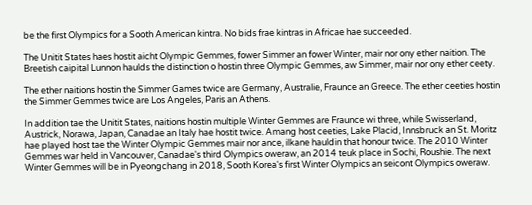be the first Olympics for a Sooth American kintra. No bids frae kintras in Africae hae succeeded.

The Unitit States haes hostit aicht Olympic Gemmes, fower Simmer an fower Winter, mair nor ony ether naition. The Breetish caipital Lunnon haulds the distinction o hostin three Olympic Gemmes, aw Simmer, mair nor ony ether ceety.

The ether naitions hostin the Simmer Games twice are Germany, Australie, Fraunce an Greece. The ether ceeties hostin the Simmer Gemmes twice are Los Angeles, Paris an Athens.

In addition tae the Unitit States, naitions hostin multiple Winter Gemmes are Fraunce wi three, while Swisserland, Austrick, Norawa, Japan, Canadae an Italy hae hostit twice. Amang host ceeties, Lake Placid, Innsbruck an St. Moritz hae played host tae the Winter Olympic Gemmes mair nor ance, ilkane hauldin that honour twice. The 2010 Winter Gemmes war held in Vancouver, Canadae's third Olympics oweraw, an 2014 teuk place in Sochi, Roushie. The next Winter Gemmes will be in Pyeongchang in 2018, Sooth Korea's first Winter Olympics an seicont Olympics oweraw.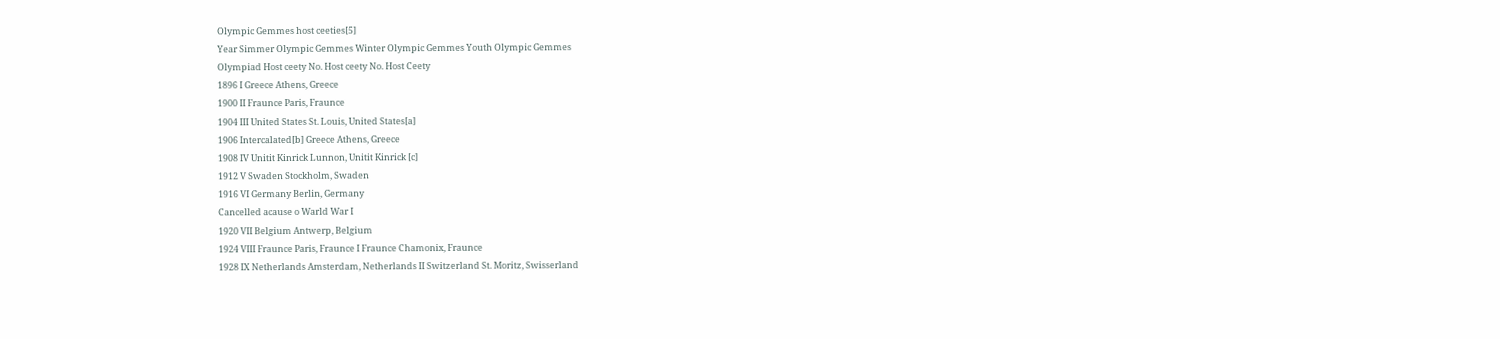Olympic Gemmes host ceeties[5]
Year Simmer Olympic Gemmes Winter Olympic Gemmes Youth Olympic Gemmes
Olympiad Host ceety No. Host ceety No. Host Ceety
1896 I Greece Athens, Greece
1900 II Fraunce Paris, Fraunce
1904 III United States St. Louis, United States[a]
1906 Intercalated[b] Greece Athens, Greece
1908 IV Unitit Kinrick Lunnon, Unitit Kinrick [c]
1912 V Swaden Stockholm, Swaden
1916 VI Germany Berlin, Germany
Cancelled acause o Warld War I
1920 VII Belgium Antwerp, Belgium
1924 VIII Fraunce Paris, Fraunce I Fraunce Chamonix, Fraunce
1928 IX Netherlands Amsterdam, Netherlands II Switzerland St. Moritz, Swisserland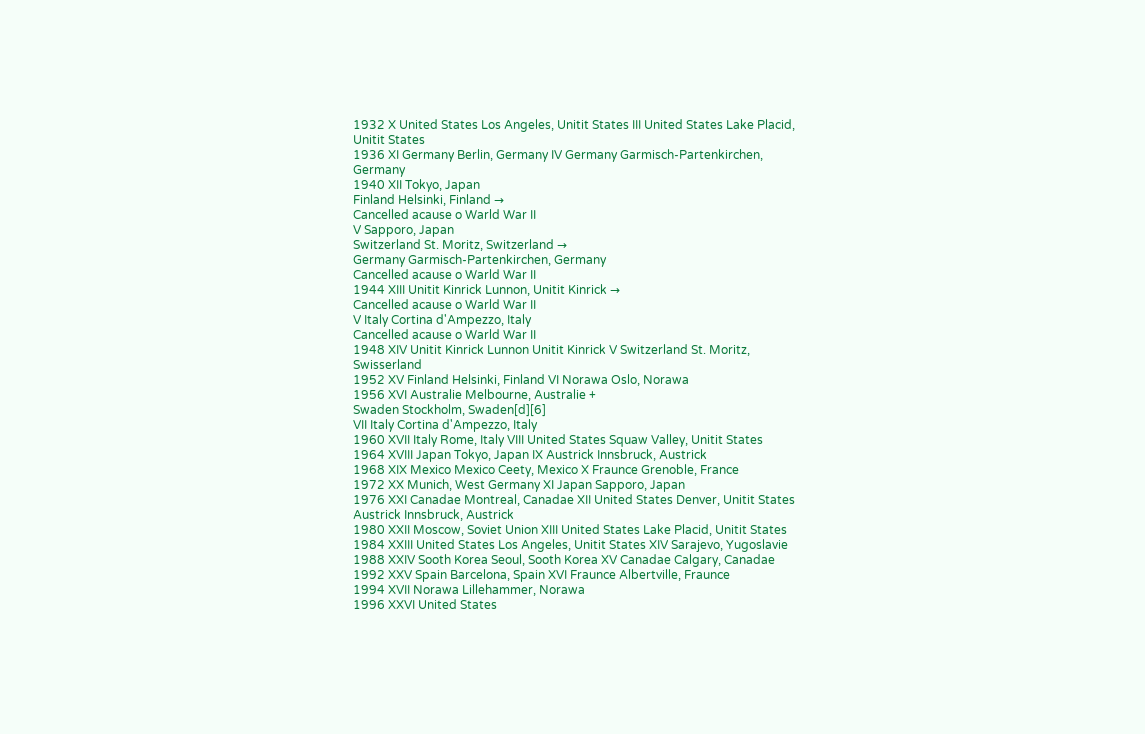1932 X United States Los Angeles, Unitit States III United States Lake Placid, Unitit States
1936 XI Germany Berlin, Germany IV Germany Garmisch-Partenkirchen, Germany
1940 XII Tokyo, Japan
Finland Helsinki, Finland →
Cancelled acause o Warld War II
V Sapporo, Japan
Switzerland St. Moritz, Switzerland →
Germany Garmisch-Partenkirchen, Germany
Cancelled acause o Warld War II
1944 XIII Unitit Kinrick Lunnon, Unitit Kinrick →
Cancelled acause o Warld War II
V Italy Cortina d'Ampezzo, Italy
Cancelled acause o Warld War II
1948 XIV Unitit Kinrick Lunnon Unitit Kinrick V Switzerland St. Moritz, Swisserland
1952 XV Finland Helsinki, Finland VI Norawa Oslo, Norawa
1956 XVI Australie Melbourne, Australie +
Swaden Stockholm, Swaden[d][6]
VII Italy Cortina d'Ampezzo, Italy
1960 XVII Italy Rome, Italy VIII United States Squaw Valley, Unitit States
1964 XVIII Japan Tokyo, Japan IX Austrick Innsbruck, Austrick
1968 XIX Mexico Mexico Ceety, Mexico X Fraunce Grenoble, France
1972 XX Munich, West Germany XI Japan Sapporo, Japan
1976 XXI Canadae Montreal, Canadae XII United States Denver, Unitit States
Austrick Innsbruck, Austrick
1980 XXII Moscow, Soviet Union XIII United States Lake Placid, Unitit States
1984 XXIII United States Los Angeles, Unitit States XIV Sarajevo, Yugoslavie
1988 XXIV Sooth Korea Seoul, Sooth Korea XV Canadae Calgary, Canadae
1992 XXV Spain Barcelona, Spain XVI Fraunce Albertville, Fraunce
1994 XVII Norawa Lillehammer, Norawa
1996 XXVI United States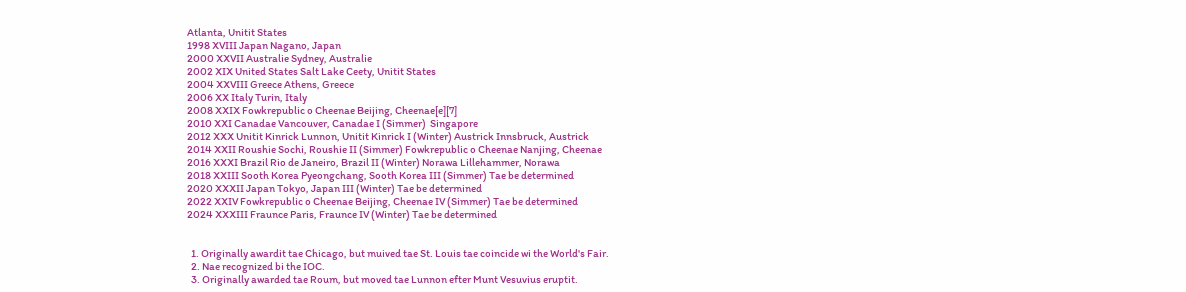Atlanta, Unitit States
1998 XVIII Japan Nagano, Japan
2000 XXVII Australie Sydney, Australie
2002 XIX United States Salt Lake Ceety, Unitit States
2004 XXVIII Greece Athens, Greece
2006 XX Italy Turin, Italy
2008 XXIX Fowkrepublic o Cheenae Beijing, Cheenae[e][7]
2010 XXI Canadae Vancouver, Canadae I (Simmer)  Singapore
2012 XXX Unitit Kinrick Lunnon, Unitit Kinrick I (Winter) Austrick Innsbruck, Austrick
2014 XXII Roushie Sochi, Roushie II (Simmer) Fowkrepublic o Cheenae Nanjing, Cheenae
2016 XXXI Brazil Rio de Janeiro, Brazil II (Winter) Norawa Lillehammer, Norawa
2018 XXIII Sooth Korea Pyeongchang, Sooth Korea III (Simmer) Tae be determined
2020 XXXII Japan Tokyo, Japan III (Winter) Tae be determined
2022 XXIV Fowkrepublic o Cheenae Beijing, Cheenae IV (Simmer) Tae be determined
2024 XXXIII Fraunce Paris, Fraunce IV (Winter) Tae be determined


  1. Originally awardit tae Chicago, but muived tae St. Louis tae coincide wi the World's Fair.
  2. Nae recognized bi the IOC.
  3. Originally awarded tae Roum, but moved tae Lunnon efter Munt Vesuvius eruptit.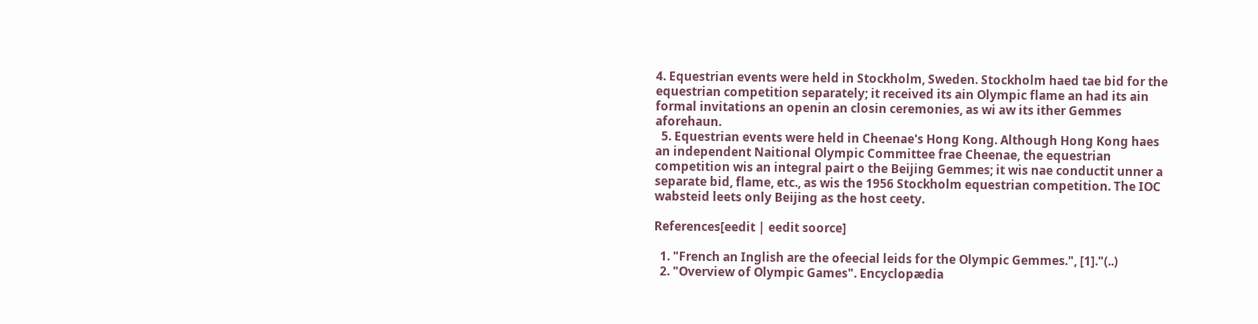4. Equestrian events were held in Stockholm, Sweden. Stockholm haed tae bid for the equestrian competition separately; it received its ain Olympic flame an had its ain formal invitations an openin an closin ceremonies, as wi aw its ither Gemmes aforehaun.
  5. Equestrian events were held in Cheenae's Hong Kong. Although Hong Kong haes an independent Naitional Olympic Committee frae Cheenae, the equestrian competition wis an integral pairt o the Beijing Gemmes; it wis nae conductit unner a separate bid, flame, etc., as wis the 1956 Stockholm equestrian competition. The IOC wabsteid leets only Beijing as the host ceety.

References[eedit | eedit soorce]

  1. "French an Inglish are the ofeecial leids for the Olympic Gemmes.", [1]."(..)
  2. "Overview of Olympic Games". Encyclopædia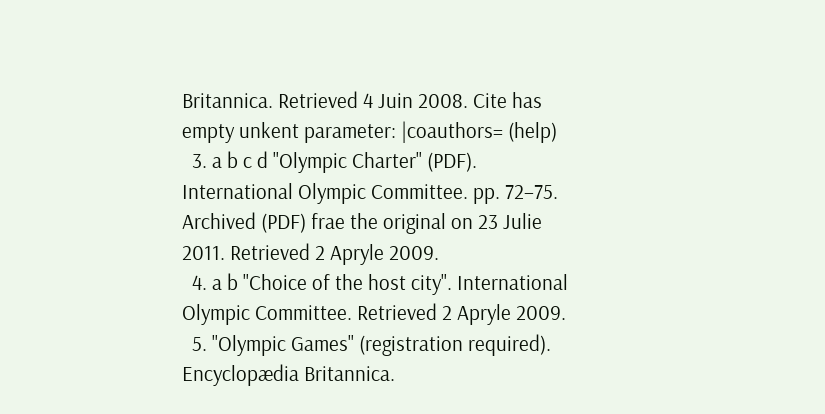Britannica. Retrieved 4 Juin 2008. Cite has empty unkent parameter: |coauthors= (help)
  3. a b c d "Olympic Charter" (PDF). International Olympic Committee. pp. 72–75. Archived (PDF) frae the original on 23 Julie 2011. Retrieved 2 Apryle 2009.
  4. a b "Choice of the host city". International Olympic Committee. Retrieved 2 Apryle 2009.
  5. "Olympic Games" (registration required). Encyclopædia Britannica.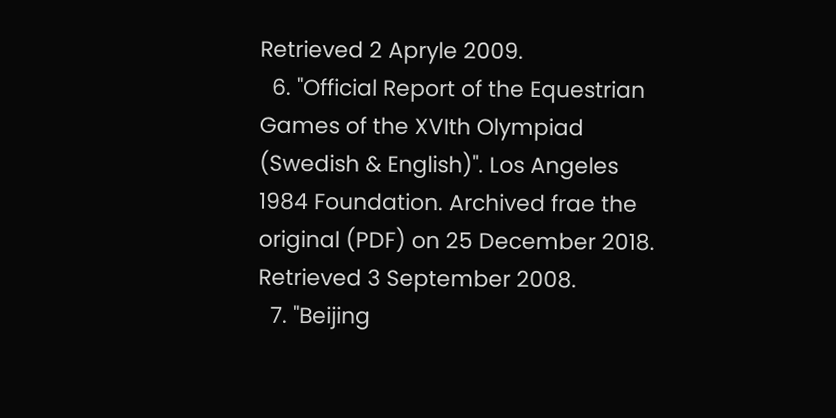Retrieved 2 Apryle 2009.
  6. "Official Report of the Equestrian Games of the XVIth Olympiad (Swedish & English)". Los Angeles 1984 Foundation. Archived frae the original (PDF) on 25 December 2018. Retrieved 3 September 2008.
  7. "Beijing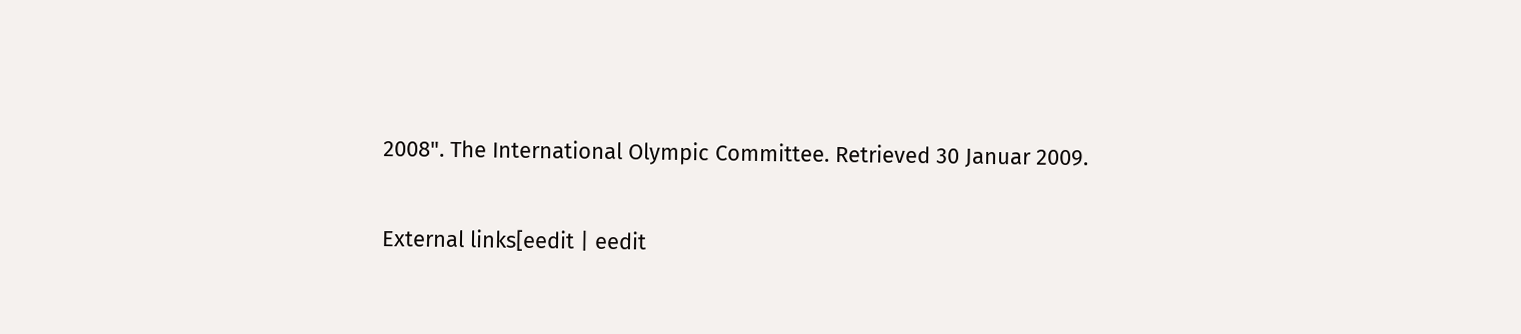2008". The International Olympic Committee. Retrieved 30 Januar 2009.

External links[eedit | eedit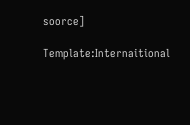soorce]

Template:Internaitional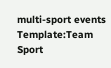multi-sport events Template:Team Sport